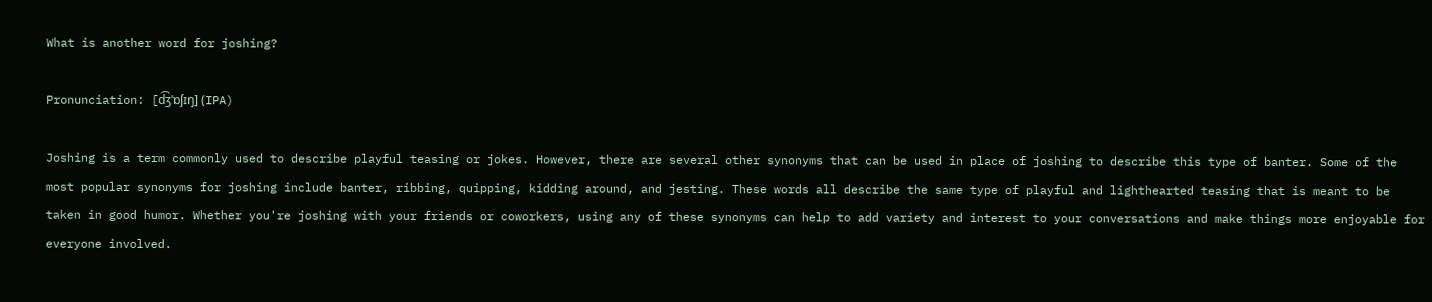What is another word for joshing?

Pronunciation: [d͡ʒˈɒʃɪŋ] (IPA)

Joshing is a term commonly used to describe playful teasing or jokes. However, there are several other synonyms that can be used in place of joshing to describe this type of banter. Some of the most popular synonyms for joshing include banter, ribbing, quipping, kidding around, and jesting. These words all describe the same type of playful and lighthearted teasing that is meant to be taken in good humor. Whether you're joshing with your friends or coworkers, using any of these synonyms can help to add variety and interest to your conversations and make things more enjoyable for everyone involved.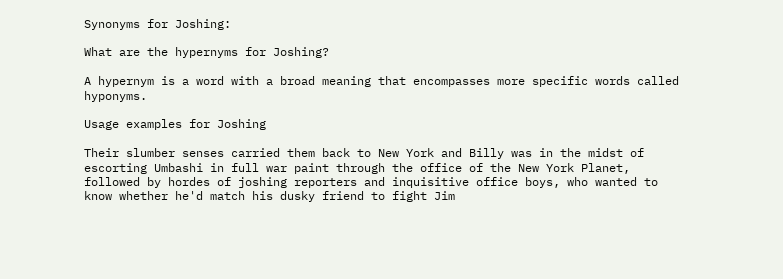Synonyms for Joshing:

What are the hypernyms for Joshing?

A hypernym is a word with a broad meaning that encompasses more specific words called hyponyms.

Usage examples for Joshing

Their slumber senses carried them back to New York and Billy was in the midst of escorting Umbashi in full war paint through the office of the New York Planet, followed by hordes of joshing reporters and inquisitive office boys, who wanted to know whether he'd match his dusky friend to fight Jim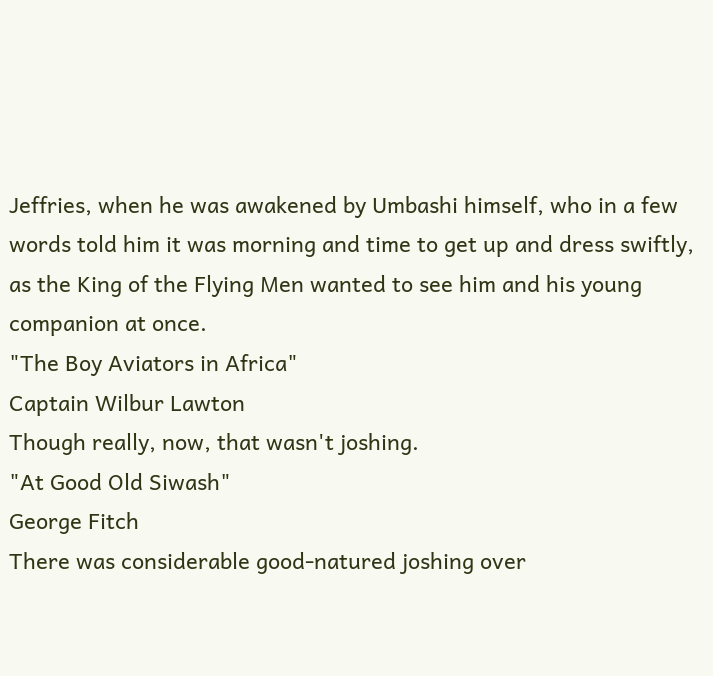Jeffries, when he was awakened by Umbashi himself, who in a few words told him it was morning and time to get up and dress swiftly, as the King of the Flying Men wanted to see him and his young companion at once.
"The Boy Aviators in Africa"
Captain Wilbur Lawton
Though really, now, that wasn't joshing.
"At Good Old Siwash"
George Fitch
There was considerable good-natured joshing over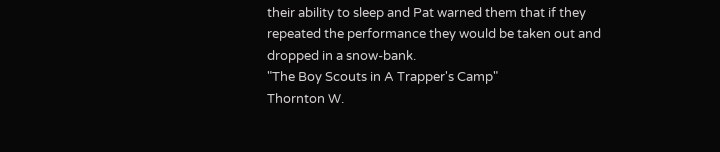their ability to sleep and Pat warned them that if they repeated the performance they would be taken out and dropped in a snow-bank.
"The Boy Scouts in A Trapper's Camp"
Thornton W.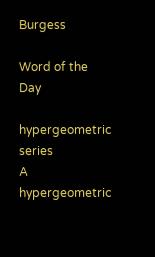Burgess

Word of the Day

hypergeometric series
A hypergeometric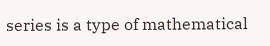series is a type of mathematical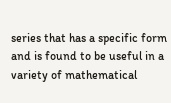series that has a specific form and is found to be useful in a variety of mathematical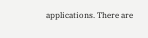applications. There are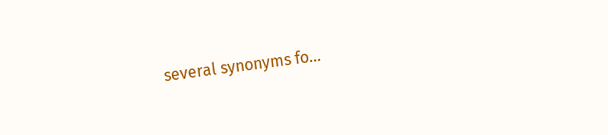several synonyms fo...